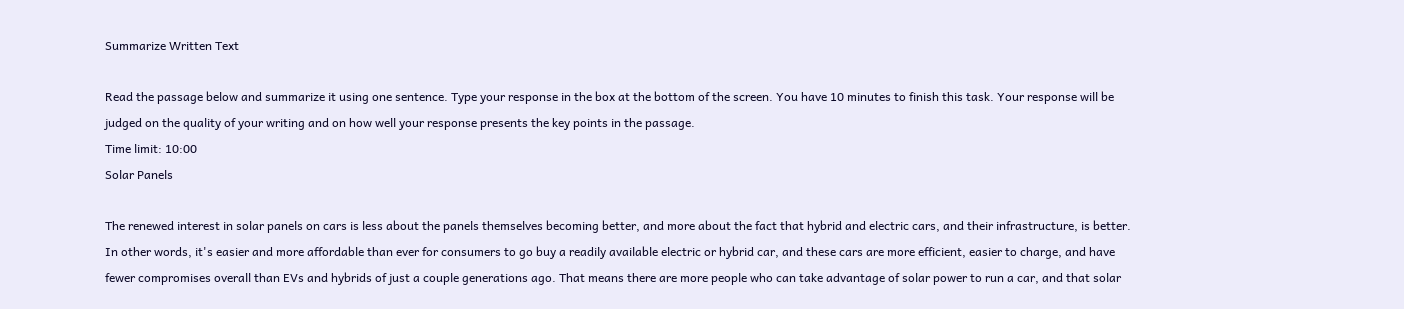Summarize Written Text

Read the passage below and summarize it using one sentence. Type your response in the box at the bottom of the screen. You have 10 minutes to finish this task. Your response will be judged on the quality of your writing and on how well your response presents the key points in the passage.
Time limit: 10:00
Solar Panels

The renewed interest in solar panels on cars is less about the panels themselves becoming better, and more about the fact that hybrid and electric cars, and their infrastructure, is better. In other words, it's easier and more affordable than ever for consumers to go buy a readily available electric or hybrid car, and these cars are more efficient, easier to charge, and have fewer compromises overall than EVs and hybrids of just a couple generations ago. That means there are more people who can take advantage of solar power to run a car, and that solar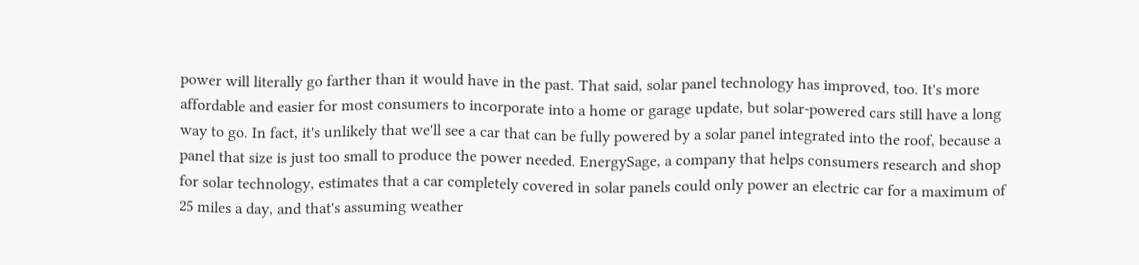power will literally go farther than it would have in the past. That said, solar panel technology has improved, too. It's more affordable and easier for most consumers to incorporate into a home or garage update, but solar-powered cars still have a long way to go. In fact, it's unlikely that we'll see a car that can be fully powered by a solar panel integrated into the roof, because a panel that size is just too small to produce the power needed. EnergySage, a company that helps consumers research and shop for solar technology, estimates that a car completely covered in solar panels could only power an electric car for a maximum of 25 miles a day, and that's assuming weather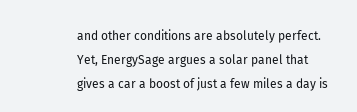and other conditions are absolutely perfect. Yet, EnergySage argues a solar panel that gives a car a boost of just a few miles a day is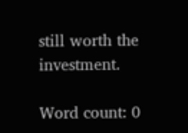still worth the investment.

Word count: 0